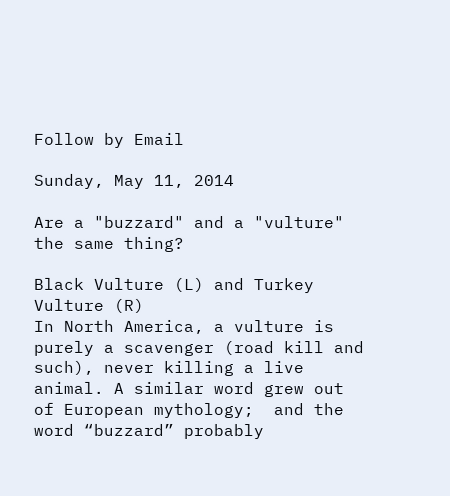Follow by Email

Sunday, May 11, 2014

Are a "buzzard" and a "vulture" the same thing?

Black Vulture (L) and Turkey Vulture (R)
In North America, a vulture is purely a scavenger (road kill and such), never killing a live animal. A similar word grew out of European mythology;  and the word “buzzard” probably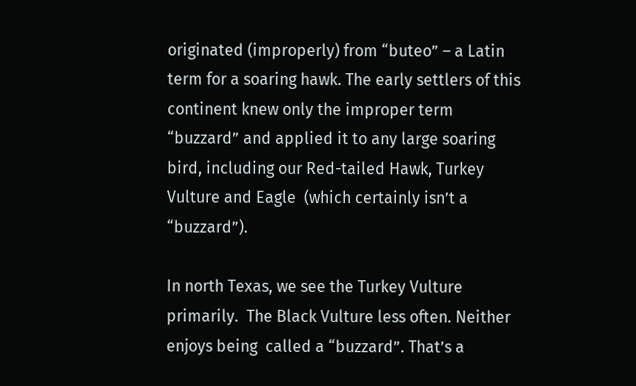originated (improperly) from “buteo” – a Latin term for a soaring hawk. The early settlers of this continent knew only the improper term “buzzard” and applied it to any large soaring bird, including our Red-tailed Hawk, Turkey Vulture and Eagle  (which certainly isn’t a “buzzard”).

In north Texas, we see the Turkey Vulture primarily.  The Black Vulture less often. Neither enjoys being  called a “buzzard”. That’s a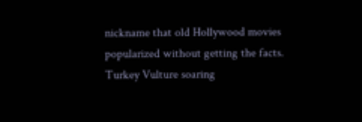nickname that old Hollywood movies popularized without getting the facts.
Turkey Vulture soaring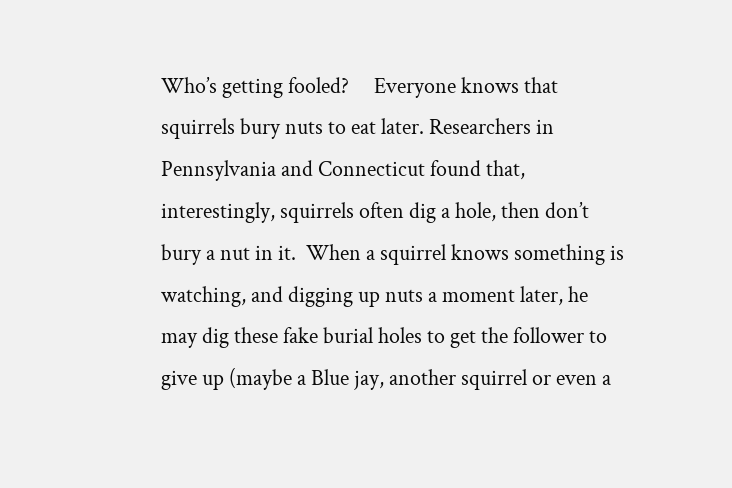Who’s getting fooled?     Everyone knows that squirrels bury nuts to eat later. Researchers in Pennsylvania and Connecticut found that, interestingly, squirrels often dig a hole, then don’t bury a nut in it.  When a squirrel knows something is watching, and digging up nuts a moment later, he may dig these fake burial holes to get the follower to give up (maybe a Blue jay, another squirrel or even a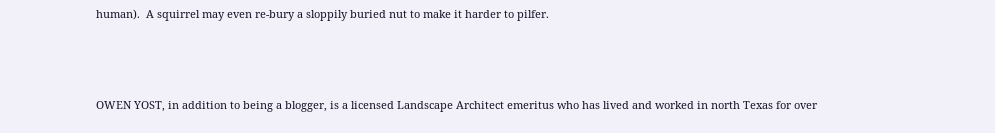human).  A squirrel may even re-bury a sloppily buried nut to make it harder to pilfer.



OWEN YOST, in addition to being a blogger, is a licensed Landscape Architect emeritus who has lived and worked in north Texas for over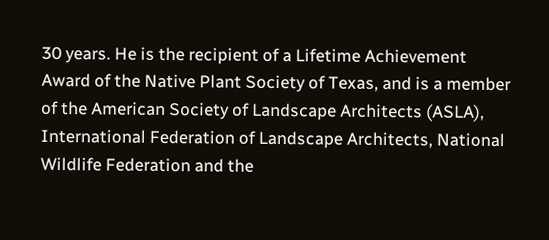30 years. He is the recipient of a Lifetime Achievement Award of the Native Plant Society of Texas, and is a member of the American Society of Landscape Architects (ASLA), International Federation of Landscape Architects, National Wildlife Federation and the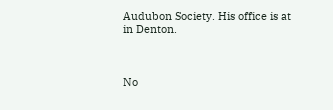Audubon Society. His office is at in Denton.



No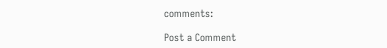comments:

Post a Comment